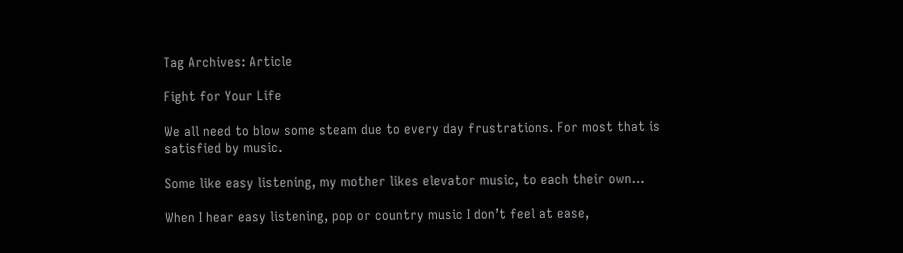Tag Archives: Article

Fight for Your Life

We all need to blow some steam due to every day frustrations. For most that is satisfied by music.

Some like easy listening, my mother likes elevator music, to each their own…

When I hear easy listening, pop or country music I don’t feel at ease,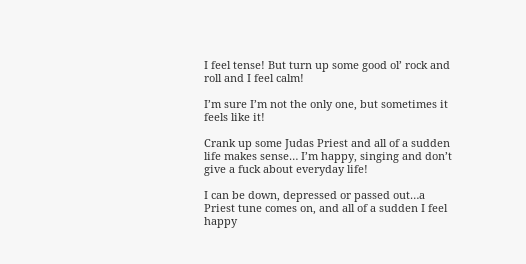I feel tense! But turn up some good ol’ rock and roll and I feel calm!

I’m sure I’m not the only one, but sometimes it feels like it!

Crank up some Judas Priest and all of a sudden life makes sense… I’m happy, singing and don’t give a fuck about everyday life!

I can be down, depressed or passed out…a Priest tune comes on, and all of a sudden I feel happy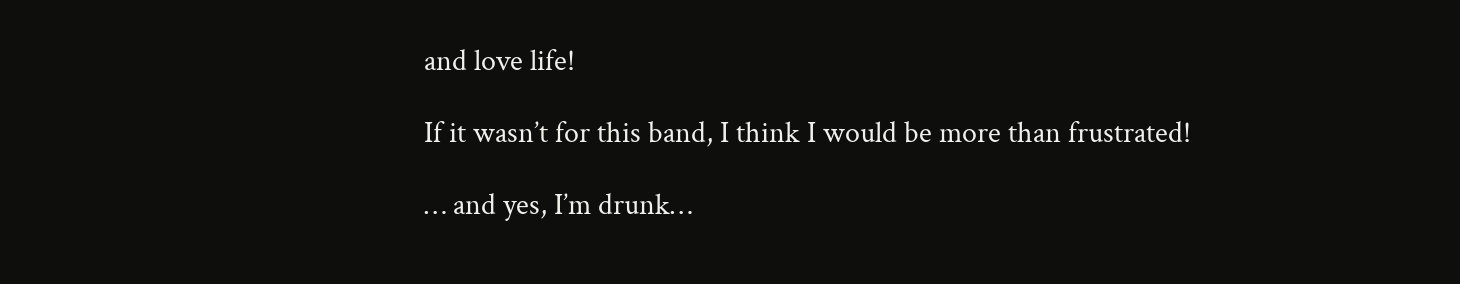and love life!

If it wasn’t for this band, I think I would be more than frustrated!

… and yes, I’m drunk…